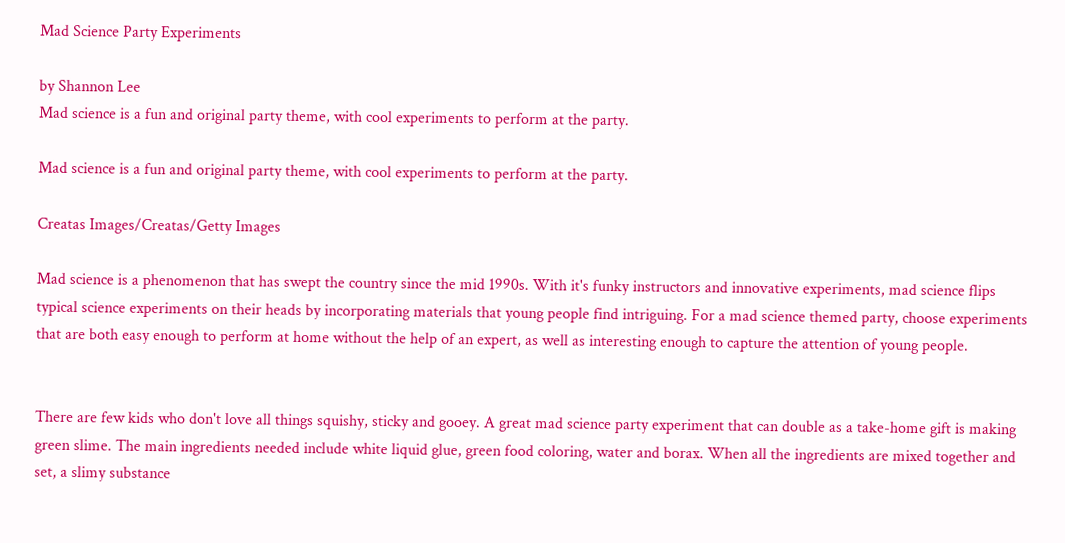Mad Science Party Experiments

by Shannon Lee
Mad science is a fun and original party theme, with cool experiments to perform at the party.

Mad science is a fun and original party theme, with cool experiments to perform at the party.

Creatas Images/Creatas/Getty Images

Mad science is a phenomenon that has swept the country since the mid 1990s. With it's funky instructors and innovative experiments, mad science flips typical science experiments on their heads by incorporating materials that young people find intriguing. For a mad science themed party, choose experiments that are both easy enough to perform at home without the help of an expert, as well as interesting enough to capture the attention of young people.


There are few kids who don't love all things squishy, sticky and gooey. A great mad science party experiment that can double as a take-home gift is making green slime. The main ingredients needed include white liquid glue, green food coloring, water and borax. When all the ingredients are mixed together and set, a slimy substance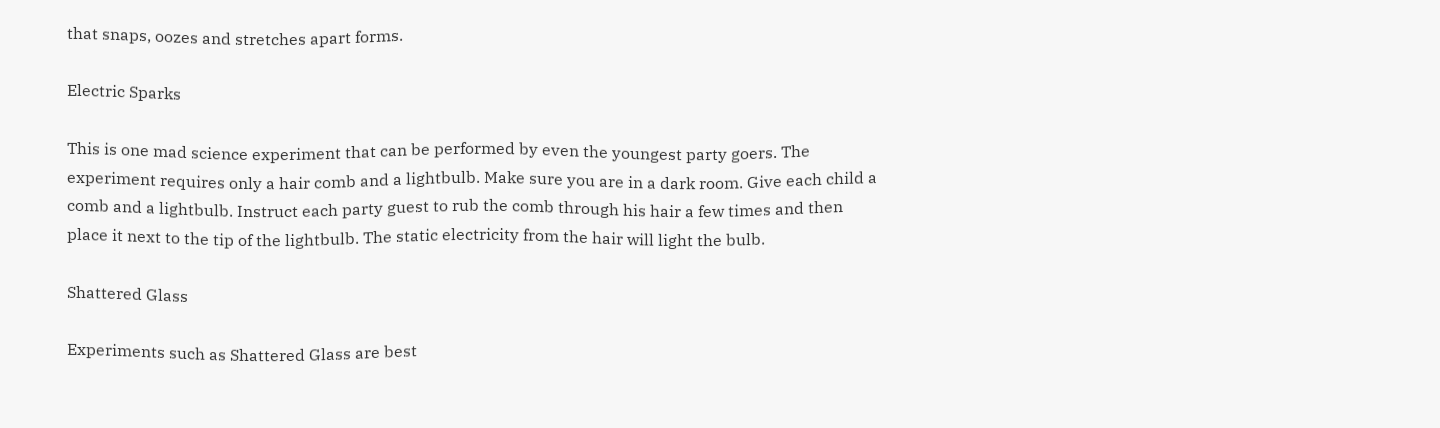that snaps, oozes and stretches apart forms.

Electric Sparks

This is one mad science experiment that can be performed by even the youngest party goers. The experiment requires only a hair comb and a lightbulb. Make sure you are in a dark room. Give each child a comb and a lightbulb. Instruct each party guest to rub the comb through his hair a few times and then place it next to the tip of the lightbulb. The static electricity from the hair will light the bulb.

Shattered Glass

Experiments such as Shattered Glass are best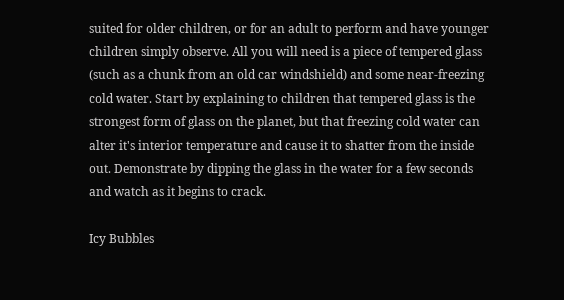suited for older children, or for an adult to perform and have younger children simply observe. All you will need is a piece of tempered glass (such as a chunk from an old car windshield) and some near-freezing cold water. Start by explaining to children that tempered glass is the strongest form of glass on the planet, but that freezing cold water can alter it's interior temperature and cause it to shatter from the inside out. Demonstrate by dipping the glass in the water for a few seconds and watch as it begins to crack.

Icy Bubbles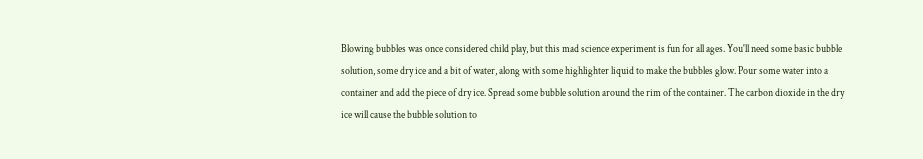Blowing bubbles was once considered child play, but this mad science experiment is fun for all ages. You'll need some basic bubble solution, some dry ice and a bit of water, along with some highlighter liquid to make the bubbles glow. Pour some water into a container and add the piece of dry ice. Spread some bubble solution around the rim of the container. The carbon dioxide in the dry ice will cause the bubble solution to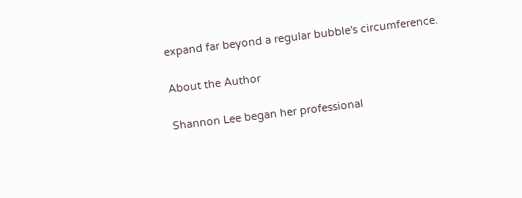expand far beyond a regular bubble's circumference.

About the Author

Shannon Lee began her professional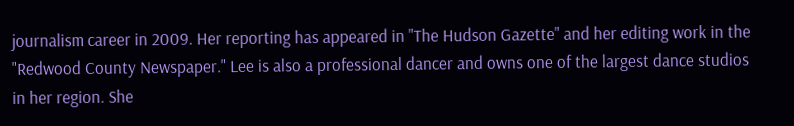journalism career in 2009. Her reporting has appeared in "The Hudson Gazette" and her editing work in the "Redwood County Newspaper." Lee is also a professional dancer and owns one of the largest dance studios in her region. She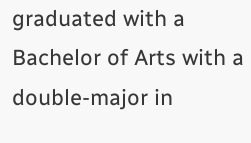graduated with a Bachelor of Arts with a double-major in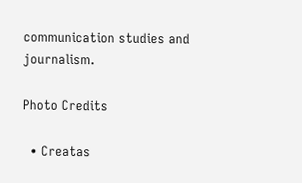communication studies and journalism.

Photo Credits

  • Creatas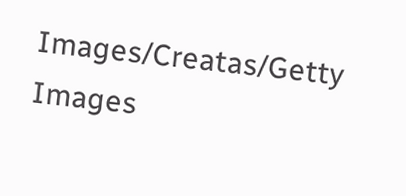Images/Creatas/Getty Images